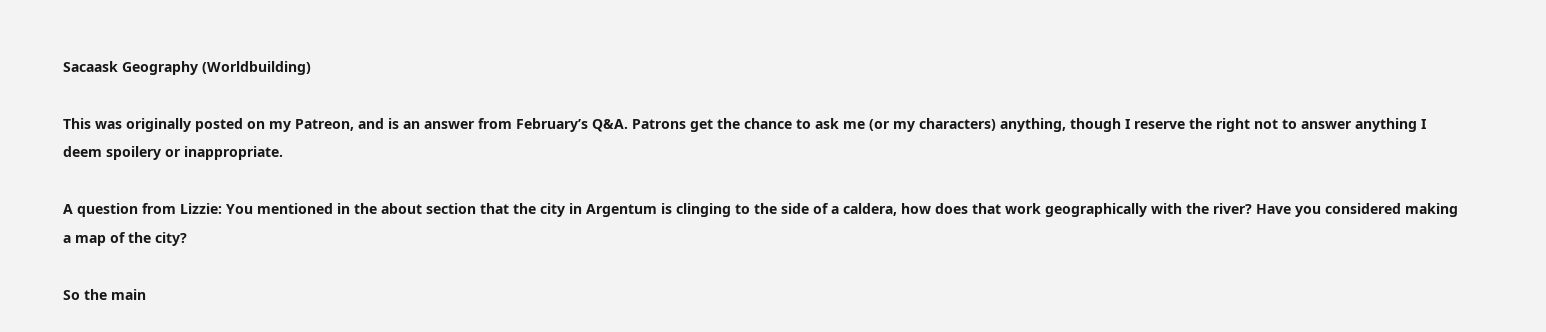Sacaask Geography (Worldbuilding)

This was originally posted on my Patreon, and is an answer from February’s Q&A. Patrons get the chance to ask me (or my characters) anything, though I reserve the right not to answer anything I deem spoilery or inappropriate.

A question from Lizzie: You mentioned in the about section that the city in Argentum is clinging to the side of a caldera, how does that work geographically with the river? Have you considered making a map of the city?

So the main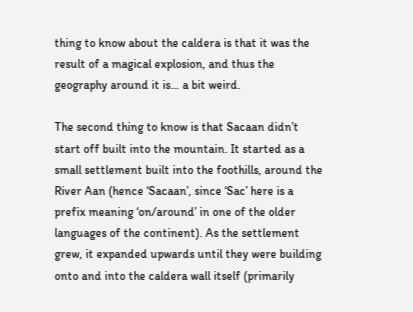thing to know about the caldera is that it was the result of a magical explosion, and thus the geography around it is… a bit weird.

The second thing to know is that Sacaan didn’t start off built into the mountain. It started as a small settlement built into the foothills, around the River Aan (hence ‘Sacaan’, since ‘Sac’ here is a prefix meaning ‘on/around’ in one of the older languages of the continent). As the settlement grew, it expanded upwards until they were building onto and into the caldera wall itself (primarily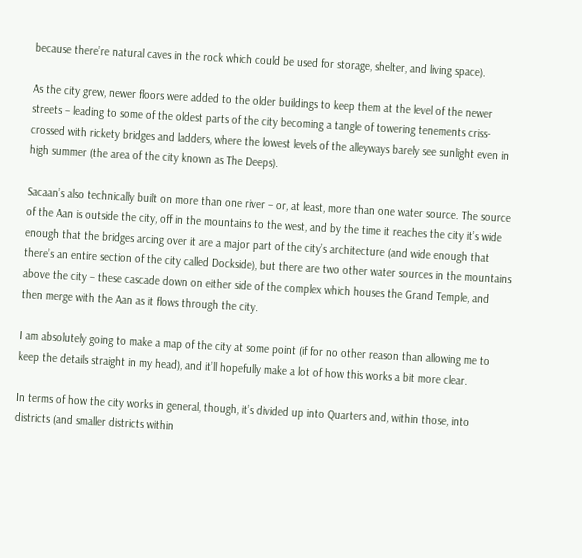because there’re natural caves in the rock which could be used for storage, shelter, and living space).

As the city grew, newer floors were added to the older buildings to keep them at the level of the newer streets – leading to some of the oldest parts of the city becoming a tangle of towering tenements criss-crossed with rickety bridges and ladders, where the lowest levels of the alleyways barely see sunlight even in high summer (the area of the city known as The Deeps).

Sacaan’s also technically built on more than one river – or, at least, more than one water source. The source of the Aan is outside the city, off in the mountains to the west, and by the time it reaches the city it’s wide enough that the bridges arcing over it are a major part of the city’s architecture (and wide enough that there’s an entire section of the city called Dockside), but there are two other water sources in the mountains above the city – these cascade down on either side of the complex which houses the Grand Temple, and then merge with the Aan as it flows through the city.

I am absolutely going to make a map of the city at some point (if for no other reason than allowing me to keep the details straight in my head), and it’ll hopefully make a lot of how this works a bit more clear.

In terms of how the city works in general, though, it’s divided up into Quarters and, within those, into districts (and smaller districts within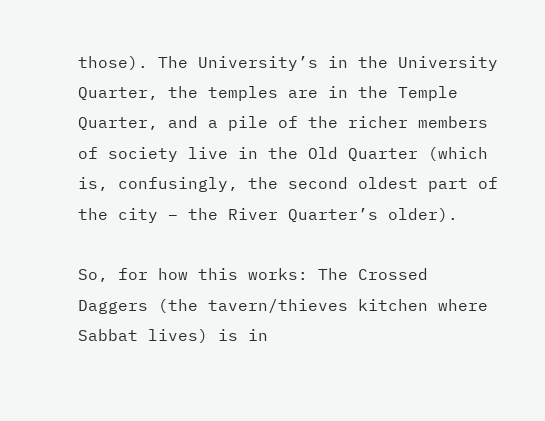those). The University’s in the University Quarter, the temples are in the Temple Quarter, and a pile of the richer members of society live in the Old Quarter (which is, confusingly, the second oldest part of the city – the River Quarter’s older).

So, for how this works: The Crossed Daggers (the tavern/thieves kitchen where Sabbat lives) is in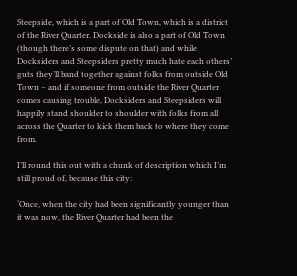Steepside, which is a part of Old Town, which is a district of the River Quarter. Dockside is also a part of Old Town (though there’s some dispute on that) and while Docksiders and Steepsiders pretty much hate each others’ guts they’ll band together against folks from outside Old Town – and if someone from outside the River Quarter comes causing trouble, Docksiders and Steepsiders will happily stand shoulder to shoulder with folks from all across the Quarter to kick them back to where they come from.

I’ll round this out with a chunk of description which I’m still proud of, because this city:

‘Once, when the city had been significantly younger than it was now, the River Quarter had been the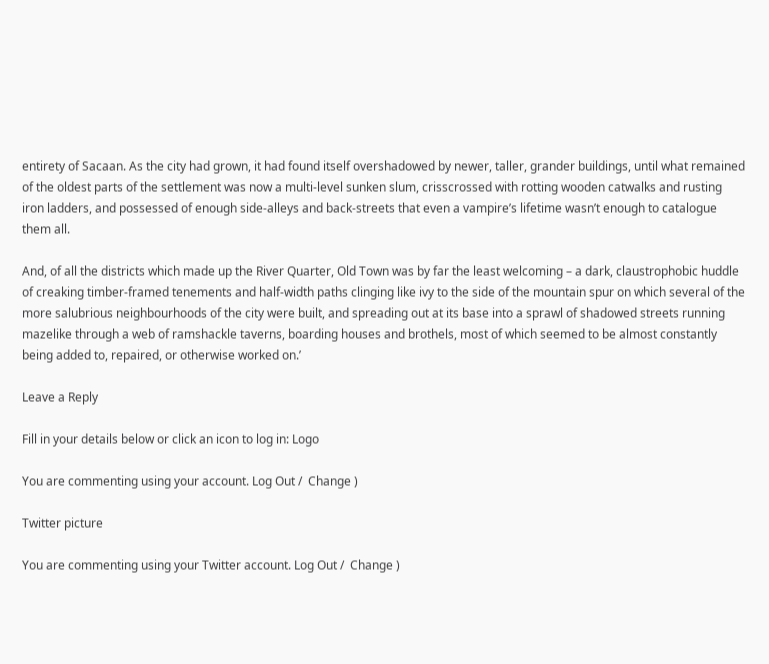entirety of Sacaan. As the city had grown, it had found itself overshadowed by newer, taller, grander buildings, until what remained of the oldest parts of the settlement was now a multi-level sunken slum, crisscrossed with rotting wooden catwalks and rusting iron ladders, and possessed of enough side-alleys and back-streets that even a vampire’s lifetime wasn’t enough to catalogue them all.

And, of all the districts which made up the River Quarter, Old Town was by far the least welcoming – a dark, claustrophobic huddle of creaking timber-framed tenements and half-width paths clinging like ivy to the side of the mountain spur on which several of the more salubrious neighbourhoods of the city were built, and spreading out at its base into a sprawl of shadowed streets running mazelike through a web of ramshackle taverns, boarding houses and brothels, most of which seemed to be almost constantly being added to, repaired, or otherwise worked on.’

Leave a Reply

Fill in your details below or click an icon to log in: Logo

You are commenting using your account. Log Out /  Change )

Twitter picture

You are commenting using your Twitter account. Log Out /  Change )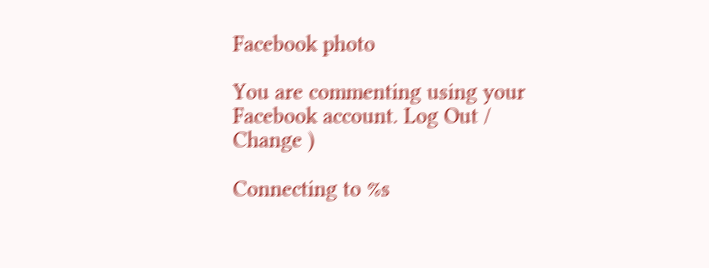Facebook photo

You are commenting using your Facebook account. Log Out /  Change )

Connecting to %s